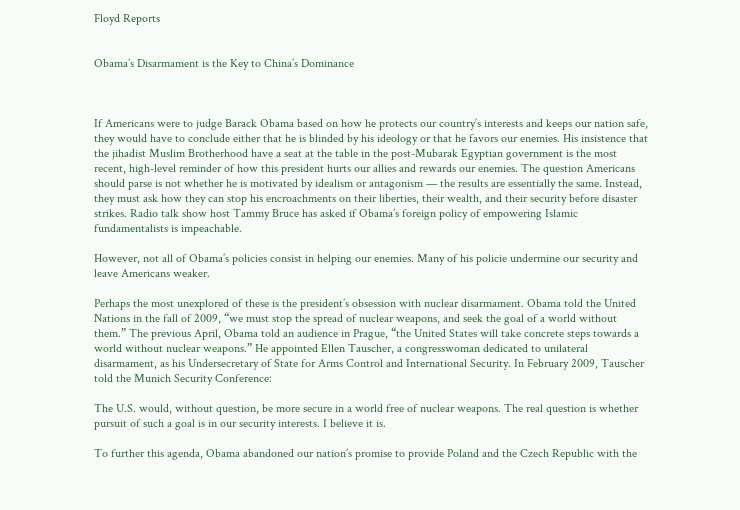Floyd Reports


Obama’s Disarmament is the Key to China’s Dominance



If Americans were to judge Barack Obama based on how he protects our country’s interests and keeps our nation safe, they would have to conclude either that he is blinded by his ideology or that he favors our enemies. His insistence that the jihadist Muslim Brotherhood have a seat at the table in the post-Mubarak Egyptian government is the most recent, high-level reminder of how this president hurts our allies and rewards our enemies. The question Americans should parse is not whether he is motivated by idealism or antagonism — the results are essentially the same. Instead, they must ask how they can stop his encroachments on their liberties, their wealth, and their security before disaster strikes. Radio talk show host Tammy Bruce has asked if Obama’s foreign policy of empowering Islamic fundamentalists is impeachable.

However, not all of Obama’s policies consist in helping our enemies. Many of his policie undermine our security and leave Americans weaker.

Perhaps the most unexplored of these is the president’s obsession with nuclear disarmament. Obama told the United Nations in the fall of 2009, “we must stop the spread of nuclear weapons, and seek the goal of a world without them.” The previous April, Obama told an audience in Prague, “the United States will take concrete steps towards a world without nuclear weapons.” He appointed Ellen Tauscher, a congresswoman dedicated to unilateral disarmament, as his Undersecretary of State for Arms Control and International Security. In February 2009, Tauscher told the Munich Security Conference:

The U.S. would, without question, be more secure in a world free of nuclear weapons. The real question is whether pursuit of such a goal is in our security interests. I believe it is.

To further this agenda, Obama abandoned our nation’s promise to provide Poland and the Czech Republic with the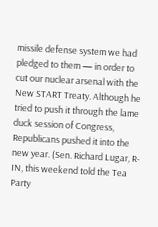missile defense system we had pledged to them — in order to cut our nuclear arsenal with the New START Treaty. Although he tried to push it through the lame duck session of Congress, Republicans pushed it into the new year. (Sen. Richard Lugar, R-IN, this weekend told the Tea Party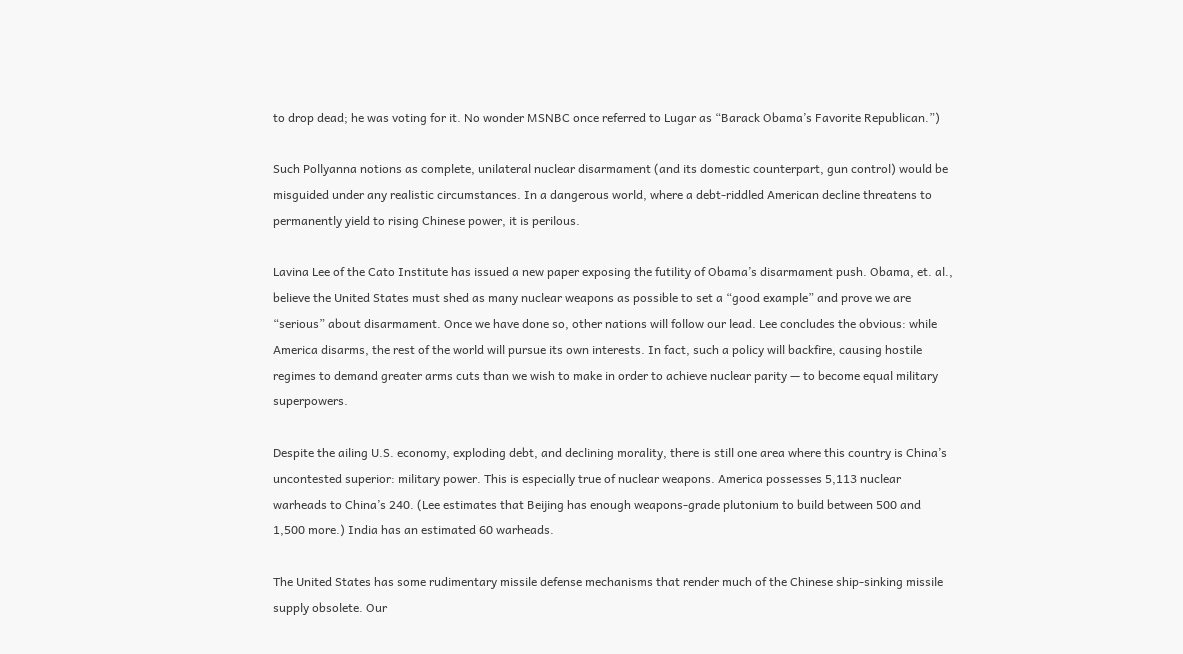to drop dead; he was voting for it. No wonder MSNBC once referred to Lugar as “Barack Obama’s Favorite Republican.”)

Such Pollyanna notions as complete, unilateral nuclear disarmament (and its domestic counterpart, gun control) would be misguided under any realistic circumstances. In a dangerous world, where a debt-riddled American decline threatens to permanently yield to rising Chinese power, it is perilous.

Lavina Lee of the Cato Institute has issued a new paper exposing the futility of Obama’s disarmament push. Obama, et. al., believe the United States must shed as many nuclear weapons as possible to set a “good example” and prove we are “serious” about disarmament. Once we have done so, other nations will follow our lead. Lee concludes the obvious: while America disarms, the rest of the world will pursue its own interests. In fact, such a policy will backfire, causing hostile regimes to demand greater arms cuts than we wish to make in order to achieve nuclear parity — to become equal military superpowers.

Despite the ailing U.S. economy, exploding debt, and declining morality, there is still one area where this country is China’s uncontested superior: military power. This is especially true of nuclear weapons. America possesses 5,113 nuclear warheads to China’s 240. (Lee estimates that Beijing has enough weapons-grade plutonium to build between 500 and 1,500 more.) India has an estimated 60 warheads.

The United States has some rudimentary missile defense mechanisms that render much of the Chinese ship-sinking missile supply obsolete. Our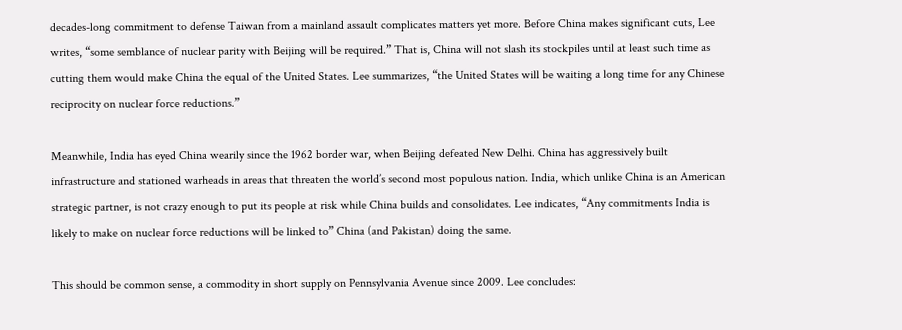decades-long commitment to defense Taiwan from a mainland assault complicates matters yet more. Before China makes significant cuts, Lee writes, “some semblance of nuclear parity with Beijing will be required.” That is, China will not slash its stockpiles until at least such time as cutting them would make China the equal of the United States. Lee summarizes, “the United States will be waiting a long time for any Chinese reciprocity on nuclear force reductions.”

Meanwhile, India has eyed China wearily since the 1962 border war, when Beijing defeated New Delhi. China has aggressively built infrastructure and stationed warheads in areas that threaten the world’s second most populous nation. India, which unlike China is an American strategic partner, is not crazy enough to put its people at risk while China builds and consolidates. Lee indicates, “Any commitments India is likely to make on nuclear force reductions will be linked to” China (and Pakistan) doing the same.

This should be common sense, a commodity in short supply on Pennsylvania Avenue since 2009. Lee concludes: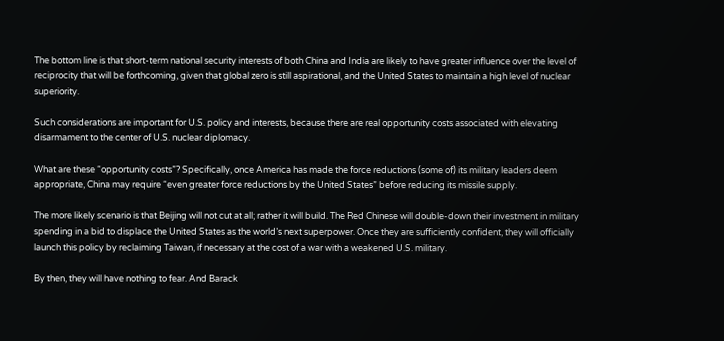The bottom line is that short-term national security interests of both China and India are likely to have greater influence over the level of reciprocity that will be forthcoming, given that global zero is still aspirational, and the United States to maintain a high level of nuclear superiority.

Such considerations are important for U.S. policy and interests, because there are real opportunity costs associated with elevating disarmament to the center of U.S. nuclear diplomacy.

What are these “opportunity costs”? Specifically, once America has made the force reductions (some of) its military leaders deem appropriate, China may require “even greater force reductions by the United States” before reducing its missile supply.

The more likely scenario is that Beijing will not cut at all; rather it will build. The Red Chinese will double-down their investment in military spending in a bid to displace the United States as the world’s next superpower. Once they are sufficiently confident, they will officially launch this policy by reclaiming Taiwan, if necessary at the cost of a war with a weakened U.S. military.

By then, they will have nothing to fear. And Barack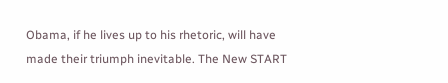Obama, if he lives up to his rhetoric, will have made their triumph inevitable. The New START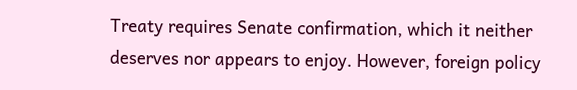Treaty requires Senate confirmation, which it neither deserves nor appears to enjoy. However, foreign policy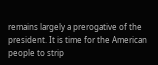remains largely a prerogative of the president. It is time for the American people to strip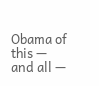Obama of this — and all —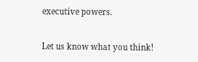executive powers.


Let us know what you think!